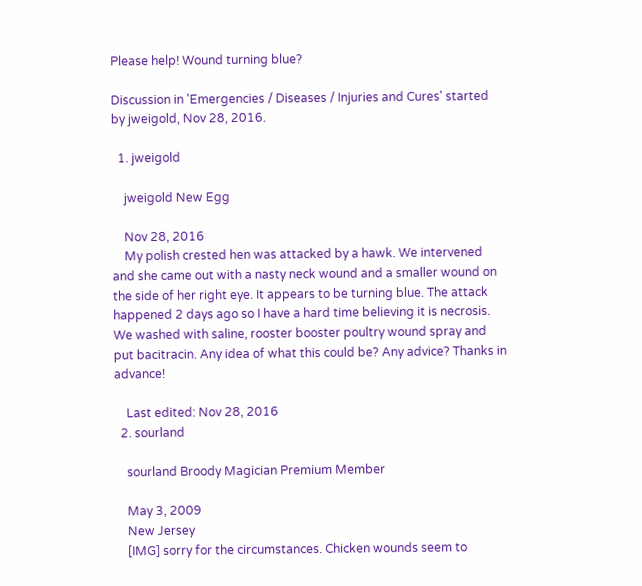Please help! Wound turning blue?

Discussion in 'Emergencies / Diseases / Injuries and Cures' started by jweigold, Nov 28, 2016.

  1. jweigold

    jweigold New Egg

    Nov 28, 2016
    My polish crested hen was attacked by a hawk. We intervened and she came out with a nasty neck wound and a smaller wound on the side of her right eye. It appears to be turning blue. The attack happened 2 days ago so I have a hard time believing it is necrosis. We washed with saline, rooster booster poultry wound spray and put bacitracin. Any idea of what this could be? Any advice? Thanks in advance!

    Last edited: Nov 28, 2016
  2. sourland

    sourland Broody Magician Premium Member

    May 3, 2009
    New Jersey
    [IMG] sorry for the circumstances. Chicken wounds seem to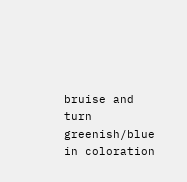bruise and turn greenish/blue in coloration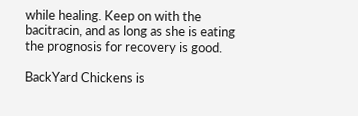while healing. Keep on with the bacitracin, and as long as she is eating the prognosis for recovery is good.

BackYard Chickens is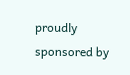proudly sponsored by